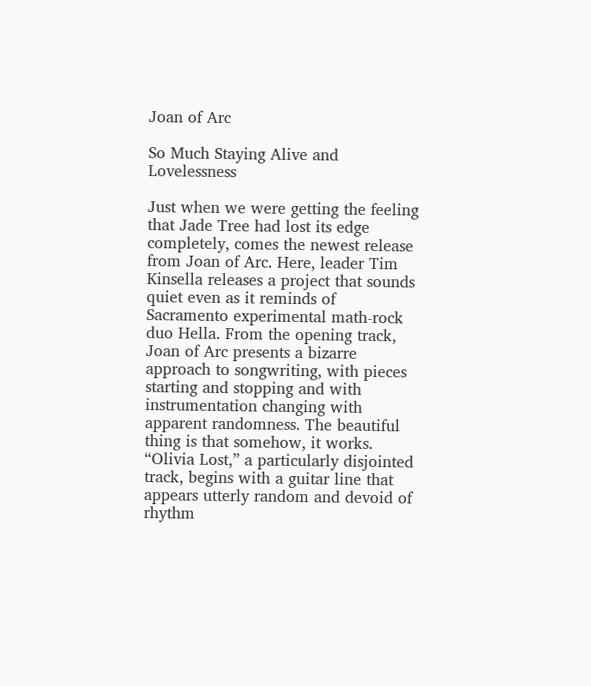Joan of Arc

So Much Staying Alive and Lovelessness

Just when we were getting the feeling that Jade Tree had lost its edge completely, comes the newest release from Joan of Arc. Here, leader Tim Kinsella releases a project that sounds quiet even as it reminds of Sacramento experimental math-rock duo Hella. From the opening track, Joan of Arc presents a bizarre approach to songwriting, with pieces starting and stopping and with instrumentation changing with apparent randomness. The beautiful thing is that somehow, it works. “Olivia Lost,” a particularly disjointed track, begins with a guitar line that appears utterly random and devoid of rhythm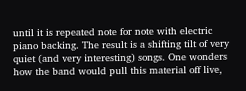until it is repeated note for note with electric piano backing. The result is a shifting tilt of very quiet (and very interesting) songs. One wonders how the band would pull this material off live,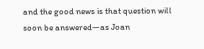and the good news is that question will soon be answered—as Joan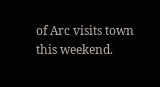of Arc visits town this weekend.